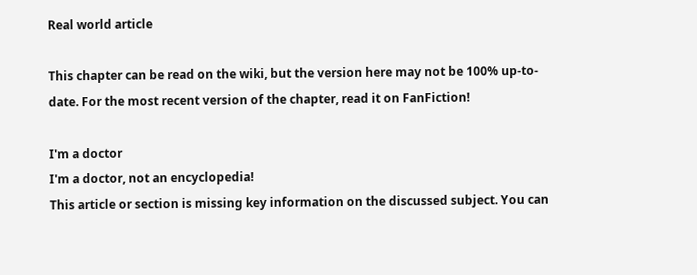Real world article

This chapter can be read on the wiki, but the version here may not be 100% up-to-date. For the most recent version of the chapter, read it on FanFiction!

I'm a doctor
I'm a doctor, not an encyclopedia!
This article or section is missing key information on the discussed subject. You can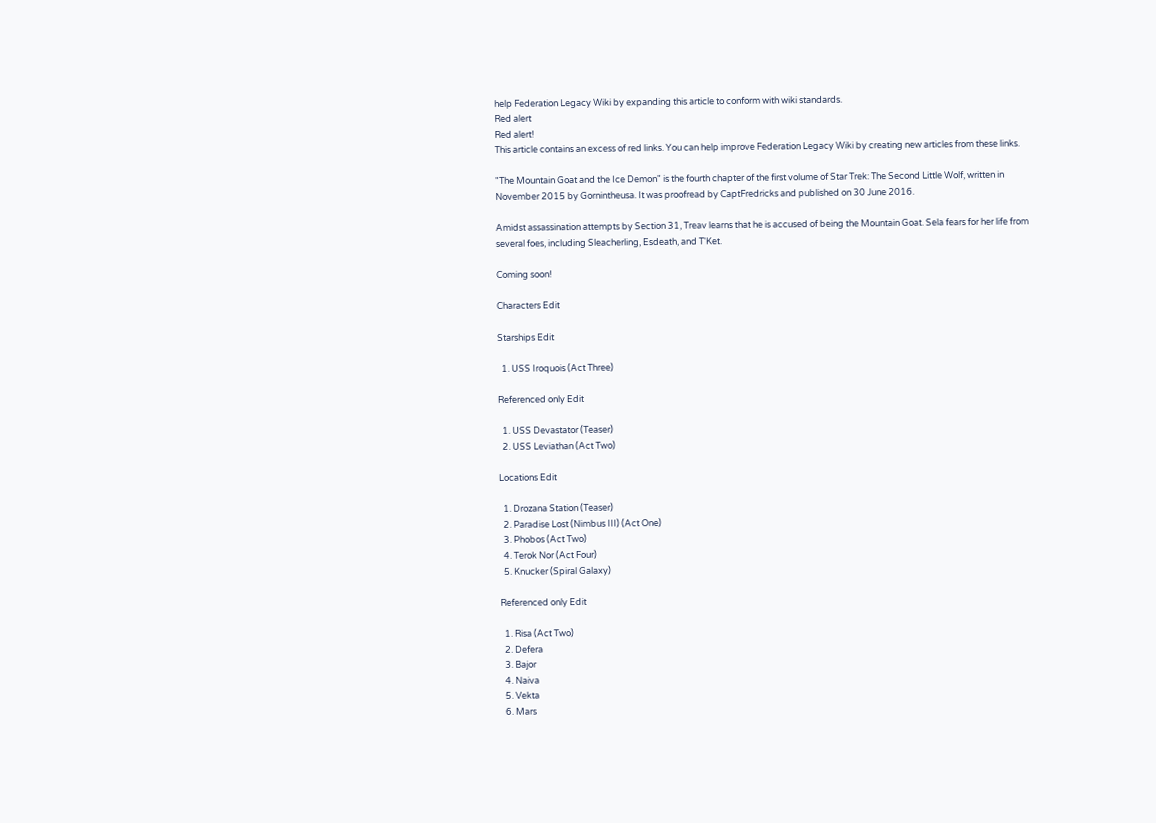help Federation Legacy Wiki by expanding this article to conform with wiki standards.
Red alert
Red alert!
This article contains an excess of red links. You can help improve Federation Legacy Wiki by creating new articles from these links.

"The Mountain Goat and the Ice Demon" is the fourth chapter of the first volume of Star Trek: The Second Little Wolf, written in November 2015 by Gornintheusa. It was proofread by CaptFredricks and published on 30 June 2016.

Amidst assassination attempts by Section 31, Treav learns that he is accused of being the Mountain Goat. Sela fears for her life from several foes, including Sleacherling, Esdeath, and T'Ket.

Coming soon!

Characters Edit

Starships Edit

  1. USS Iroquois (Act Three)

Referenced only Edit

  1. USS Devastator (Teaser)
  2. USS Leviathan (Act Two)

Locations Edit

  1. Drozana Station (Teaser)
  2. Paradise Lost (Nimbus III) (Act One)
  3. Phobos (Act Two)
  4. Terok Nor (Act Four)
  5. Knucker (Spiral Galaxy)

Referenced only Edit

  1. Risa (Act Two)
  2. Defera
  3. Bajor
  4. Naiva
  5. Vekta
  6. Mars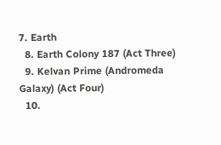7. Earth
  8. Earth Colony 187 (Act Three)
  9. Kelvan Prime (Andromeda Galaxy) (Act Four)
  10.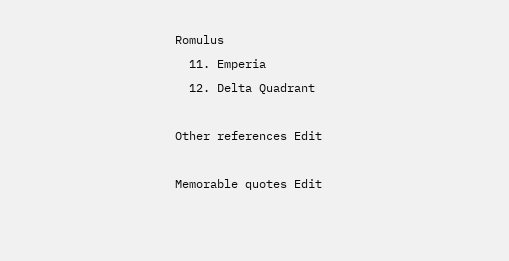Romulus
  11. Emperia
  12. Delta Quadrant

Other references Edit

Memorable quotes Edit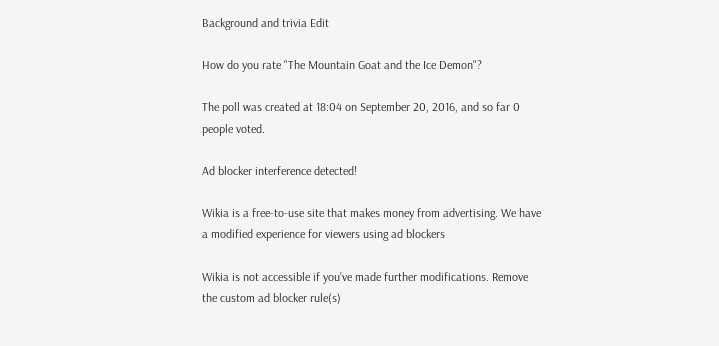Background and trivia Edit

How do you rate "The Mountain Goat and the Ice Demon"?

The poll was created at 18:04 on September 20, 2016, and so far 0 people voted.

Ad blocker interference detected!

Wikia is a free-to-use site that makes money from advertising. We have a modified experience for viewers using ad blockers

Wikia is not accessible if you’ve made further modifications. Remove the custom ad blocker rule(s)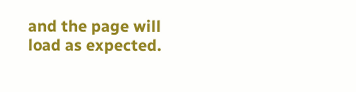and the page will load as expected.